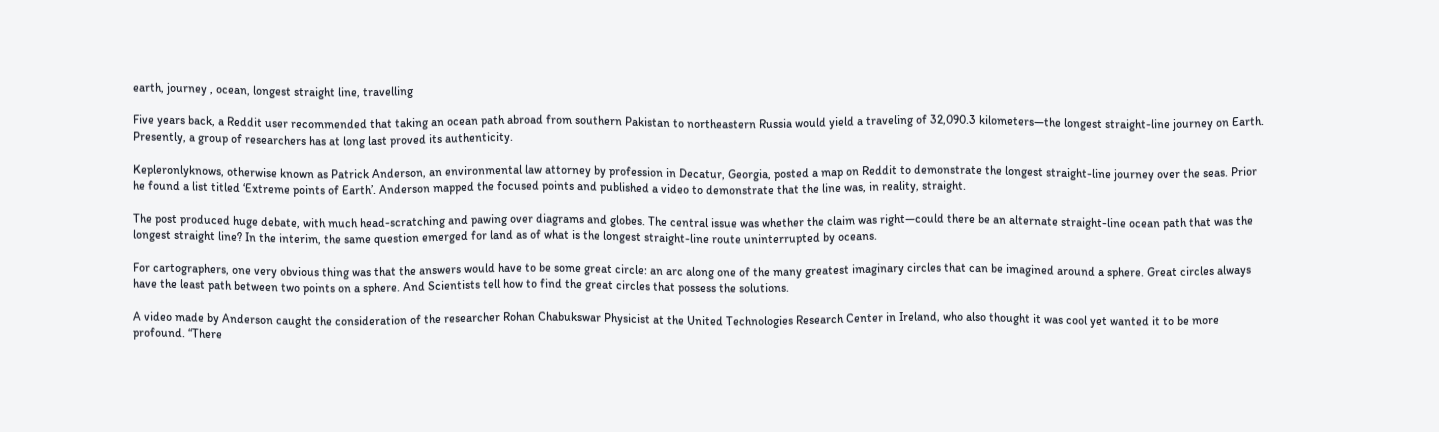earth, journey , ocean, longest straight line, travelling

Five years back, a Reddit user recommended that taking an ocean path abroad from southern Pakistan to northeastern Russia would yield a traveling of 32,090.3 kilometers—the longest straight-line journey on Earth. Presently, a group of researchers has at long last proved its authenticity.

Kepleronlyknows, otherwise known as Patrick Anderson, an environmental law attorney by profession in Decatur, Georgia, posted a map on Reddit to demonstrate the longest straight-line journey over the seas. Prior he found a list titled ‘Extreme points of Earth’. Anderson mapped the focused points and published a video to demonstrate that the line was, in reality, straight.

The post produced huge debate, with much head-scratching and pawing over diagrams and globes. The central issue was whether the claim was right—could there be an alternate straight-line ocean path that was the longest straight line? In the interim, the same question emerged for land as of what is the longest straight-line route uninterrupted by oceans.

For cartographers, one very obvious thing was that the answers would have to be some great circle: an arc along one of the many greatest imaginary circles that can be imagined around a sphere. Great circles always have the least path between two points on a sphere. And Scientists tell how to find the great circles that possess the solutions.

A video made by Anderson caught the consideration of the researcher Rohan Chabukswar Physicist at the United Technologies Research Center in Ireland, who also thought it was cool yet wanted it to be more profound. “There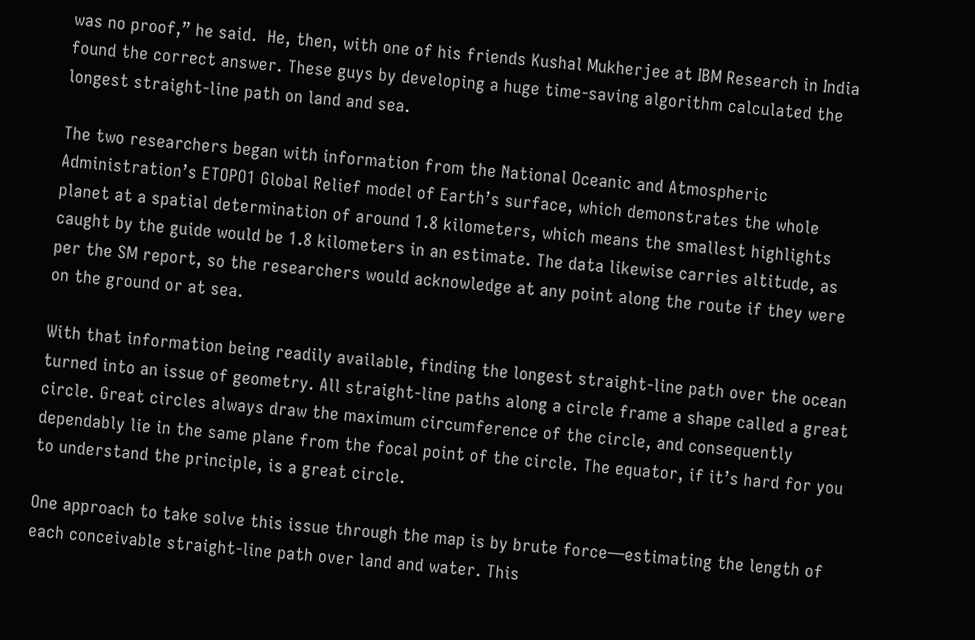was no proof,” he said.  He, then, with one of his friends Kushal Mukherjee at IBM Research in India found the correct answer. These guys by developing a huge time-saving algorithm calculated the longest straight-line path on land and sea.

The two researchers began with information from the National Oceanic and Atmospheric Administration’s ETOPO1 Global Relief model of Earth’s surface, which demonstrates the whole planet at a spatial determination of around 1.8 kilometers, which means the smallest highlights caught by the guide would be 1.8 kilometers in an estimate. The data likewise carries altitude, as per the SM report, so the researchers would acknowledge at any point along the route if they were on the ground or at sea.

With that information being readily available, finding the longest straight-line path over the ocean turned into an issue of geometry. All straight-line paths along a circle frame a shape called a great circle. Great circles always draw the maximum circumference of the circle, and consequently dependably lie in the same plane from the focal point of the circle. The equator, if it’s hard for you to understand the principle, is a great circle.

One approach to take solve this issue through the map is by brute force—estimating the length of each conceivable straight-line path over land and water. This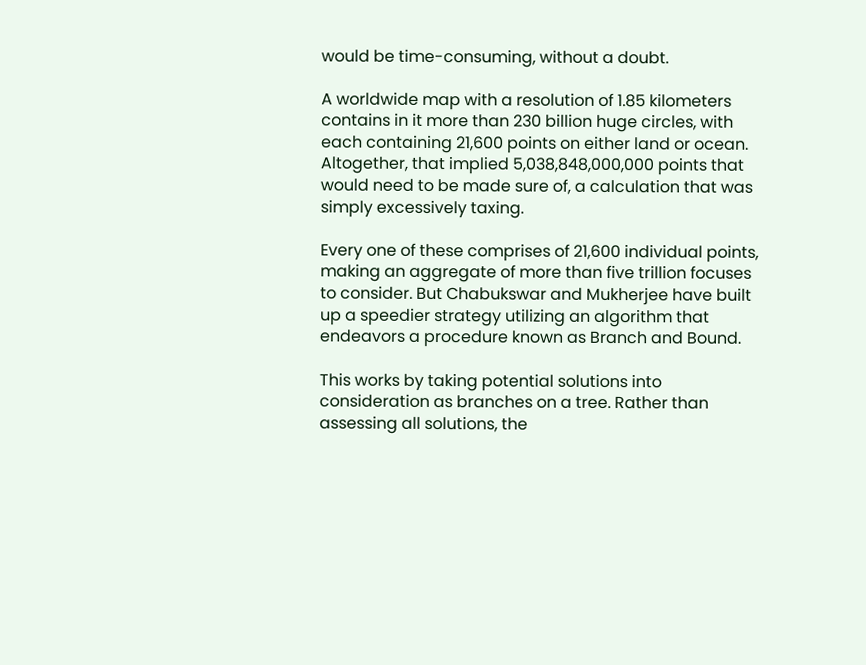would be time-consuming, without a doubt.

A worldwide map with a resolution of 1.85 kilometers contains in it more than 230 billion huge circles, with each containing 21,600 points on either land or ocean. Altogether, that implied 5,038,848,000,000 points that would need to be made sure of, a calculation that was simply excessively taxing.

Every one of these comprises of 21,600 individual points, making an aggregate of more than five trillion focuses to consider. But Chabukswar and Mukherjee have built up a speedier strategy utilizing an algorithm that endeavors a procedure known as Branch and Bound.

This works by taking potential solutions into consideration as branches on a tree. Rather than assessing all solutions, the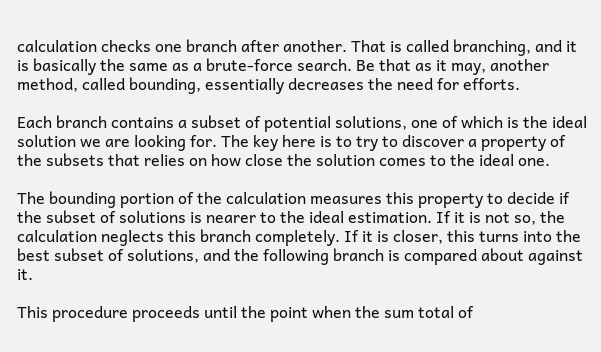calculation checks one branch after another. That is called branching, and it is basically the same as a brute-force search. Be that as it may, another method, called bounding, essentially decreases the need for efforts.

Each branch contains a subset of potential solutions, one of which is the ideal solution we are looking for. The key here is to try to discover a property of the subsets that relies on how close the solution comes to the ideal one.

The bounding portion of the calculation measures this property to decide if the subset of solutions is nearer to the ideal estimation. If it is not so, the calculation neglects this branch completely. If it is closer, this turns into the best subset of solutions, and the following branch is compared about against it.

This procedure proceeds until the point when the sum total of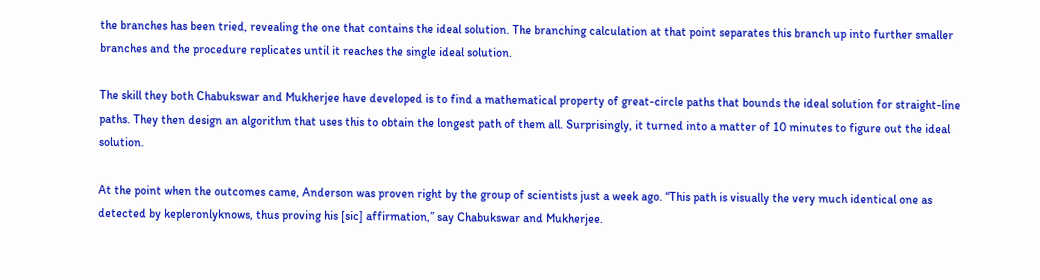the branches has been tried, revealing the one that contains the ideal solution. The branching calculation at that point separates this branch up into further smaller branches and the procedure replicates until it reaches the single ideal solution.

The skill they both Chabukswar and Mukherjee have developed is to find a mathematical property of great-circle paths that bounds the ideal solution for straight-line paths. They then design an algorithm that uses this to obtain the longest path of them all. Surprisingly, it turned into a matter of 10 minutes to figure out the ideal solution.

At the point when the outcomes came, Anderson was proven right by the group of scientists just a week ago. “This path is visually the very much identical one as detected by kepleronlyknows, thus proving his [sic] affirmation,” say Chabukswar and Mukherjee.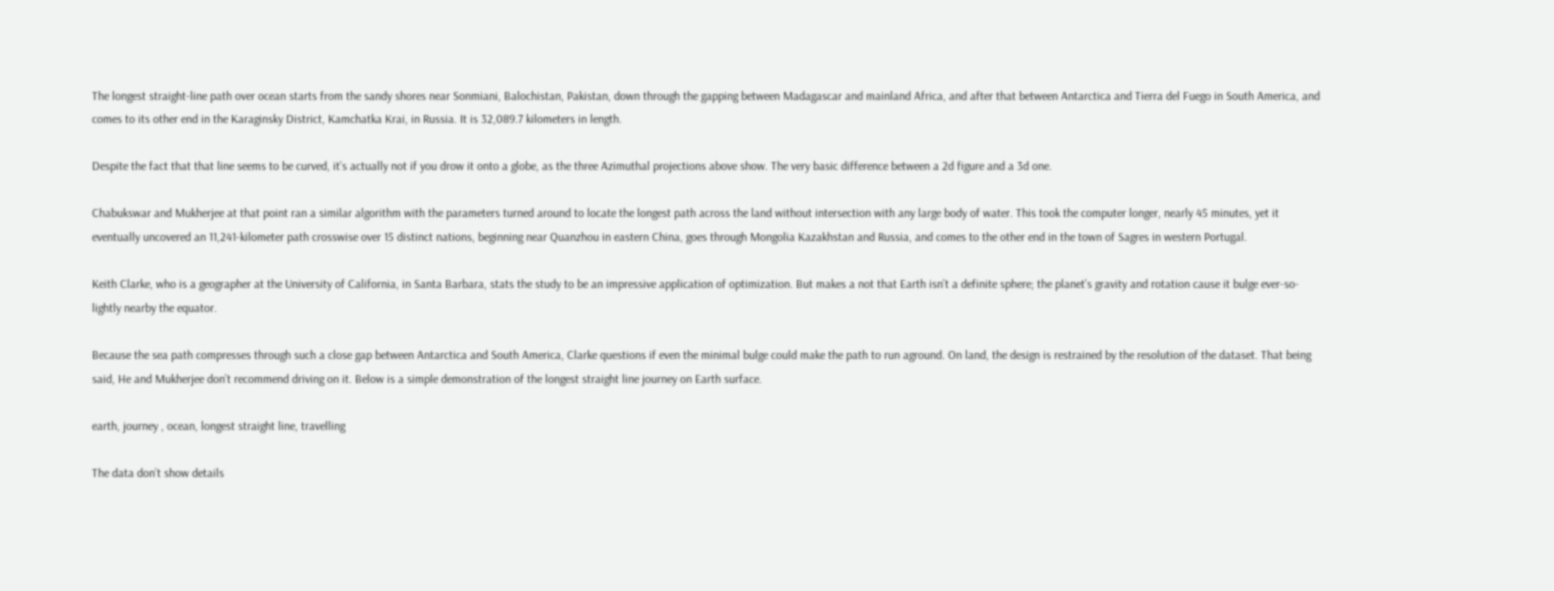The longest straight-line path over ocean starts from the sandy shores near Sonmiani, Balochistan, Pakistan, down through the gapping between Madagascar and mainland Africa, and after that between Antarctica and Tierra del Fuego in South America, and comes to its other end in the Karaginsky District, Kamchatka Krai, in Russia. It is 32,089.7 kilometers in length.

Despite the fact that that line seems to be curved, it’s actually not if you drow it onto a globe, as the three Azimuthal projections above show. The very basic difference between a 2d figure and a 3d one.

Chabukswar and Mukherjee at that point ran a similar algorithm with the parameters turned around to locate the longest path across the land without intersection with any large body of water. This took the computer longer, nearly 45 minutes, yet it eventually uncovered an 11,241-kilometer path crosswise over 15 distinct nations, beginning near Quanzhou in eastern China, goes through Mongolia Kazakhstan and Russia, and comes to the other end in the town of Sagres in western Portugal.

Keith Clarke, who is a geographer at the University of California, in Santa Barbara, stats the study to be an impressive application of optimization. But makes a not that Earth isn’t a definite sphere; the planet’s gravity and rotation cause it bulge ever-so-lightly nearby the equator.

Because the sea path compresses through such a close gap between Antarctica and South America, Clarke questions if even the minimal bulge could make the path to run aground. On land, the design is restrained by the resolution of the dataset. That being said, He and Mukherjee don’t recommend driving on it. Below is a simple demonstration of the longest straight line journey on Earth surface.

earth, journey , ocean, longest straight line, travelling

The data don’t show details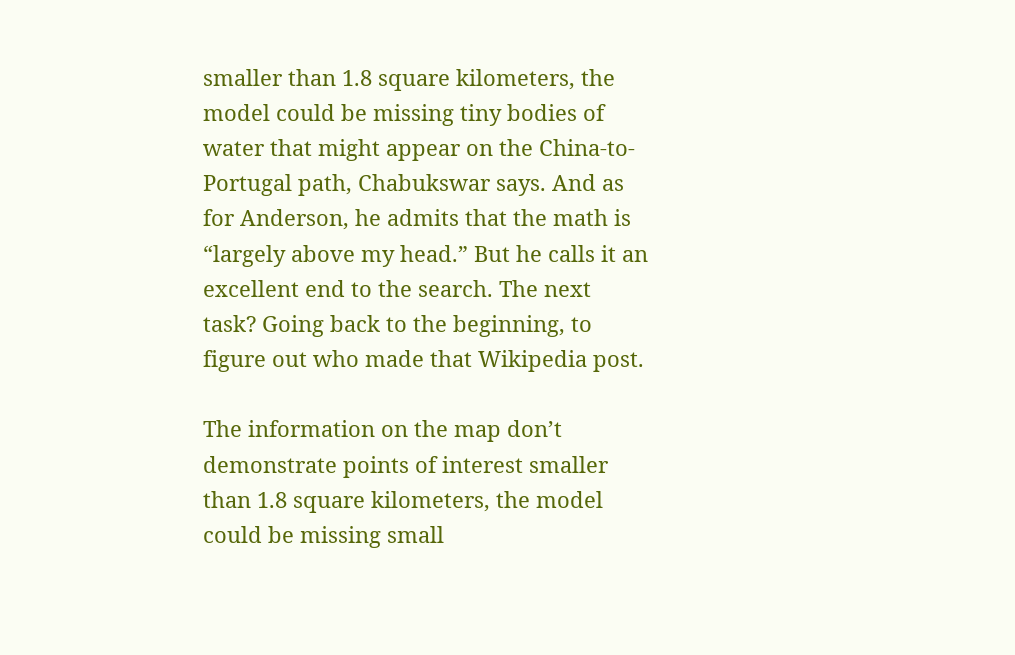smaller than 1.8 square kilometers, the model could be missing tiny bodies of water that might appear on the China-to-Portugal path, Chabukswar says. And as for Anderson, he admits that the math is “largely above my head.” But he calls it an excellent end to the search. The next task? Going back to the beginning, to figure out who made that Wikipedia post.

The information on the map don’t demonstrate points of interest smaller than 1.8 square kilometers, the model could be missing small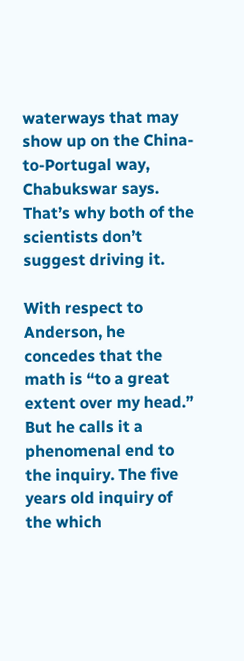waterways that may show up on the China-to-Portugal way, Chabukswar says. That’s why both of the scientists don’t suggest driving it.

With respect to Anderson, he concedes that the math is “to a great extent over my head.” But he calls it a phenomenal end to the inquiry. The five years old inquiry of the which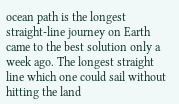ocean path is the longest straight-line journey on Earth came to the best solution only a week ago. The longest straight line which one could sail without hitting the land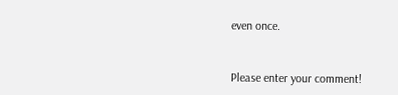even once.


Please enter your comment!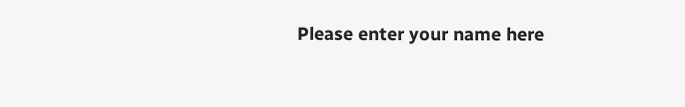Please enter your name here